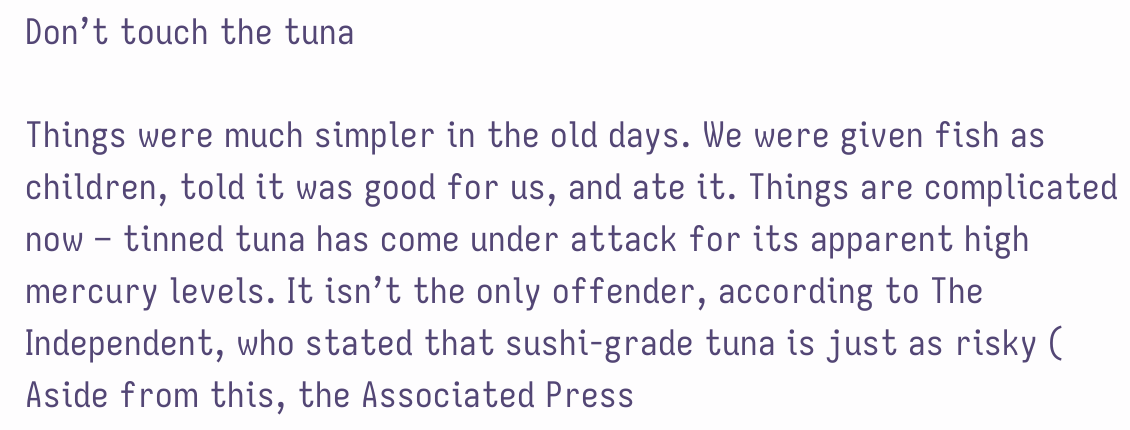Don’t touch the tuna

Things were much simpler in the old days. We were given fish as children, told it was good for us, and ate it. Things are complicated now – tinned tuna has come under attack for its apparent high mercury levels. It isn’t the only offender, according to The Independent, who stated that sushi-grade tuna is just as risky ( Aside from this, the Associated Press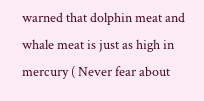warned that dolphin meat and whale meat is just as high in mercury ( Never fear about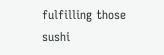fulfilling those sushi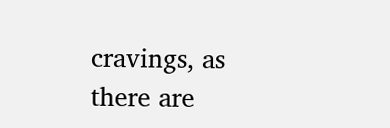cravings, as there are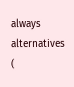always alternatives (